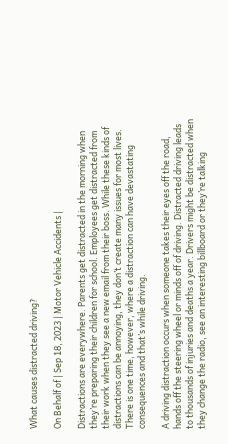What causes distracted driving?

On Behalf of | Sep 18, 2023 | Motor Vehicle Accidents |

Distractions are everywhere. Parents get distracted in the morning when they’re preparing their children for school. Employees get distracted from their work when they see a new email from their boss. While these kinds of distractions can be annoying, they don’t create many issues for most lives. There is one time, however, where a distraction can have devastating consequences and that’s while driving.

A driving distraction occurs when someone takes their eyes off the road, hands off the steering wheel or minds off of driving. Distracted driving leads to thousands of injuries and deaths a year. Drivers might be distracted when they change the radio, see an interesting billboard or they’re talking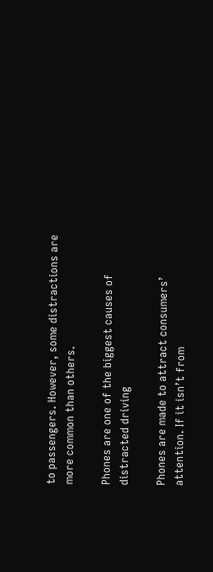to passengers. However, some distractions are more common than others.

Phones are one of the biggest causes of distracted driving

Phones are made to attract consumers’ attention. If it isn’t from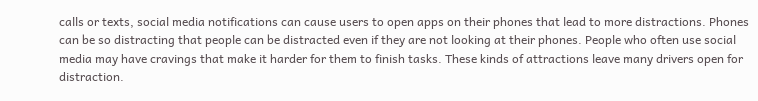calls or texts, social media notifications can cause users to open apps on their phones that lead to more distractions. Phones can be so distracting that people can be distracted even if they are not looking at their phones. People who often use social media may have cravings that make it harder for them to finish tasks. These kinds of attractions leave many drivers open for distraction.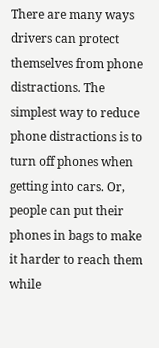There are many ways drivers can protect themselves from phone distractions. The simplest way to reduce phone distractions is to turn off phones when getting into cars. Or, people can put their phones in bags to make it harder to reach them while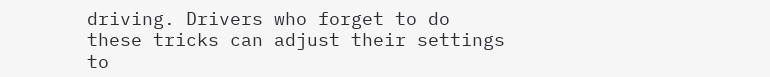driving. Drivers who forget to do these tricks can adjust their settings to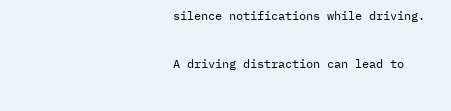silence notifications while driving.

A driving distraction can lead to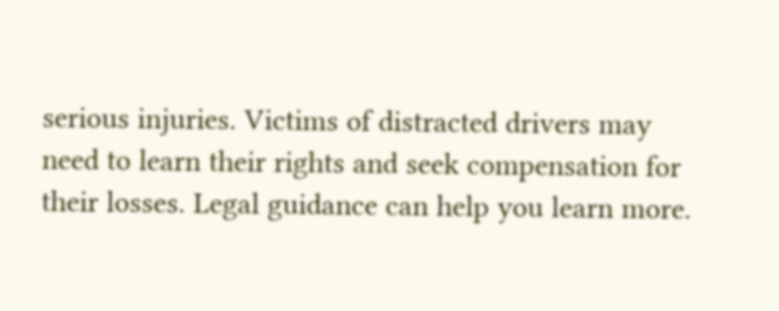serious injuries. Victims of distracted drivers may need to learn their rights and seek compensation for their losses. Legal guidance can help you learn more.